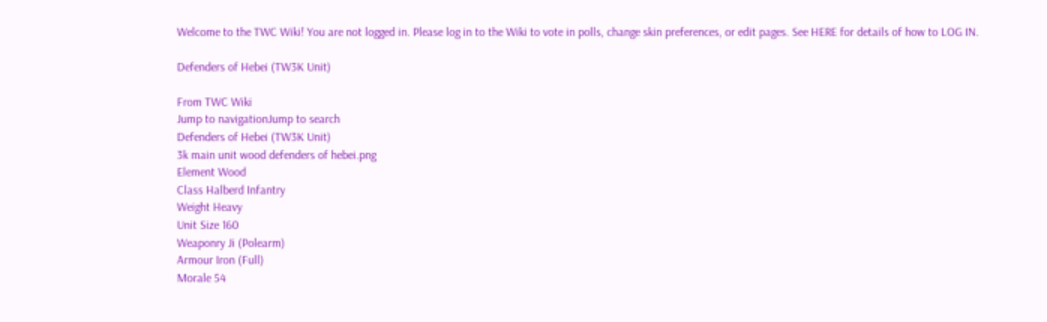Welcome to the TWC Wiki! You are not logged in. Please log in to the Wiki to vote in polls, change skin preferences, or edit pages. See HERE for details of how to LOG IN.

Defenders of Hebei (TW3K Unit)

From TWC Wiki
Jump to navigationJump to search
Defenders of Hebei (TW3K Unit)
3k main unit wood defenders of hebei.png
Element Wood
Class Halberd Infantry
Weight Heavy
Unit Size 160
Weaponry Ji (Polearm)
Armour Iron (Full)
Morale 54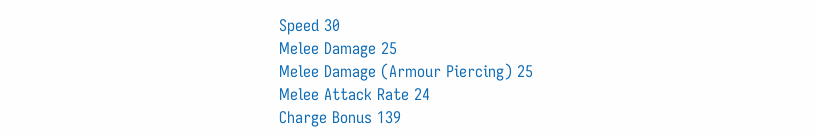Speed 30
Melee Damage 25
Melee Damage (Armour Piercing) 25
Melee Attack Rate 24
Charge Bonus 139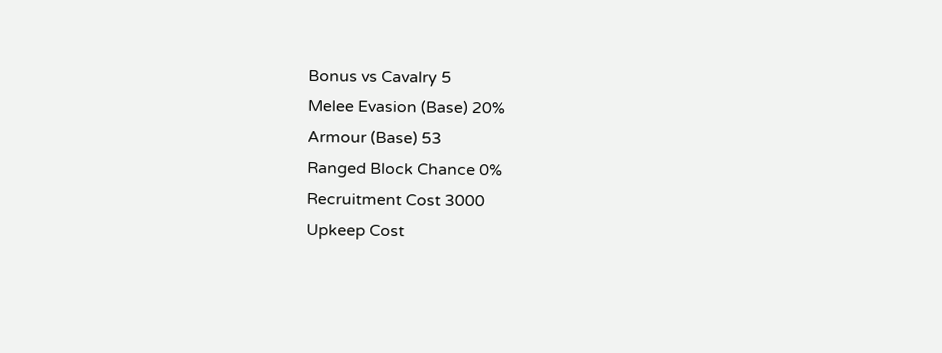Bonus vs Cavalry 5
Melee Evasion (Base) 20%
Armour (Base) 53
Ranged Block Chance 0%
Recruitment Cost 3000
Upkeep Cost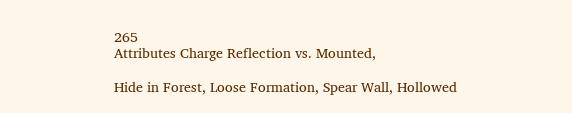265
Attributes Charge Reflection vs. Mounted,

Hide in Forest, Loose Formation, Spear Wall, Hollowed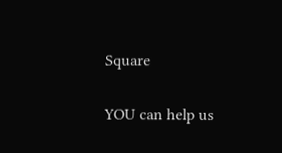Square

YOU can help us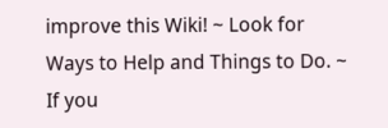improve this Wiki! ~ Look for Ways to Help and Things to Do. ~ If you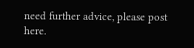need further advice, please post here.